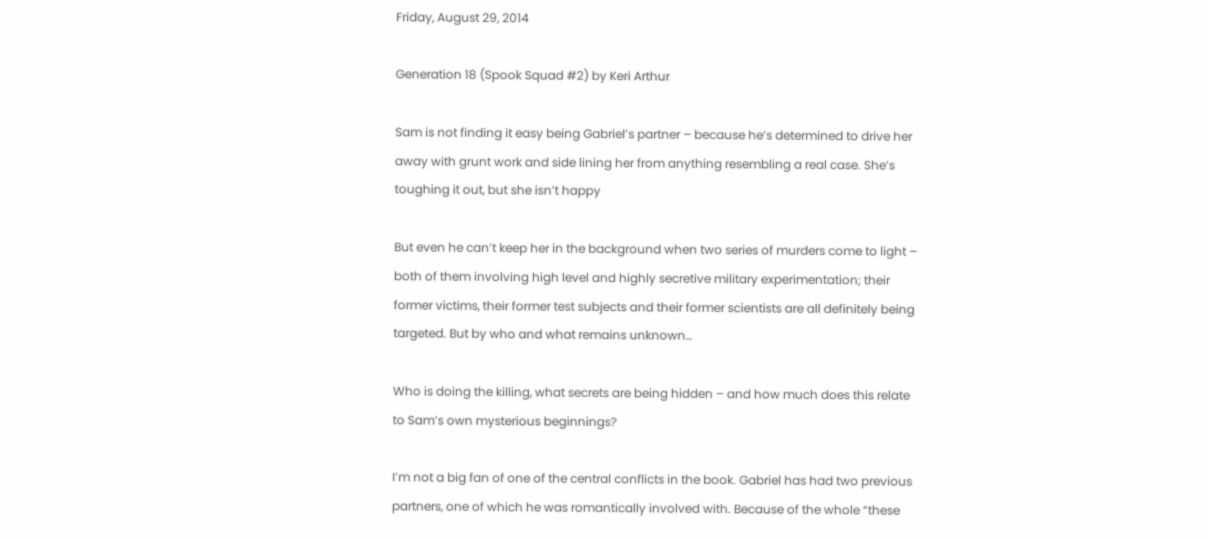Friday, August 29, 2014

Generation 18 (Spook Squad #2) by Keri Arthur

Sam is not finding it easy being Gabriel’s partner – because he’s determined to drive her away with grunt work and side lining her from anything resembling a real case. She’s toughing it out, but she isn’t happy

But even he can’t keep her in the background when two series of murders come to light – both of them involving high level and highly secretive military experimentation; their former victims, their former test subjects and their former scientists are all definitely being targeted. But by who and what remains unknown…

Who is doing the killing, what secrets are being hidden – and how much does this relate to Sam’s own mysterious beginnings?

I’m not a big fan of one of the central conflicts in the book. Gabriel has had two previous partners, one of which he was romantically involved with. Because of the whole “these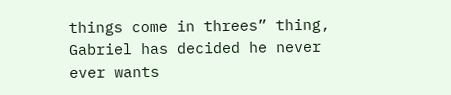things come in threes” thing, Gabriel has decided he never ever wants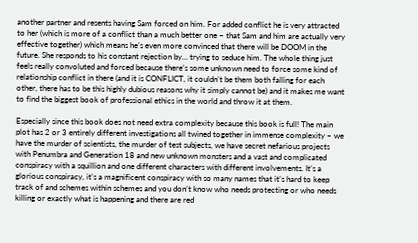another partner and resents having Sam forced on him. For added conflict he is very attracted to her (which is more of a conflict than a much better one – that Sam and him are actually very effective together) which means he’s even more convinced that there will be DOOM in the future. She responds to his constant rejection by… trying to seduce him. The whole thing just feels really convoluted and forced because there’s some unknown need to force some kind of relationship conflict in there (and it is CONFLICT, it couldn’t be them both falling for each other, there has to be this highly dubious reasons why it simply cannot be) and it makes me want to find the biggest book of professional ethics in the world and throw it at them.

Especially since this book does not need extra complexity because this book is full! The main plot has 2 or 3 entirely different investigations all twined together in immense complexity – we have the murder of scientists, the murder of test subjects, we have secret nefarious projects with Penumbra and Generation 18 and new unknown monsters and a vast and complicated conspiracy with a squillion and one different characters with different involvements. It’s a glorious conspiracy, it’s a magnificent conspiracy with so many names that it’s hard to keep track of and schemes within schemes and you don’t know who needs protecting or who needs killing or exactly what is happening and there are red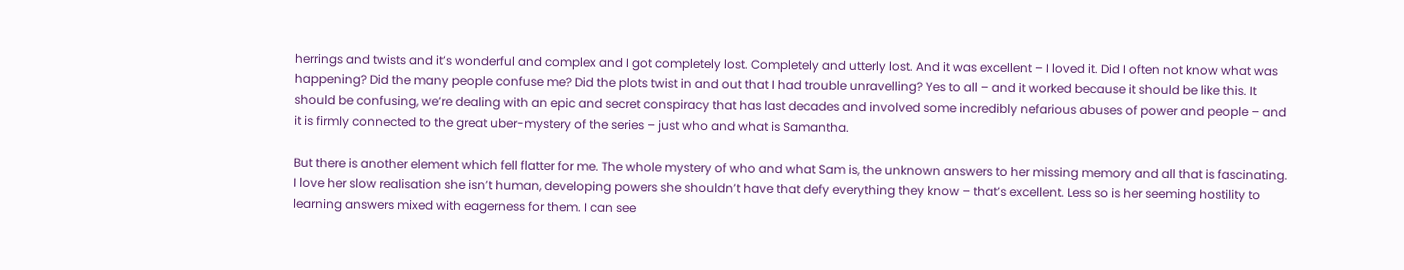herrings and twists and it’s wonderful and complex and I got completely lost. Completely and utterly lost. And it was excellent – I loved it. Did I often not know what was happening? Did the many people confuse me? Did the plots twist in and out that I had trouble unravelling? Yes to all – and it worked because it should be like this. It should be confusing, we’re dealing with an epic and secret conspiracy that has last decades and involved some incredibly nefarious abuses of power and people – and it is firmly connected to the great uber-mystery of the series – just who and what is Samantha.

But there is another element which fell flatter for me. The whole mystery of who and what Sam is, the unknown answers to her missing memory and all that is fascinating. I love her slow realisation she isn’t human, developing powers she shouldn’t have that defy everything they know – that’s excellent. Less so is her seeming hostility to learning answers mixed with eagerness for them. I can see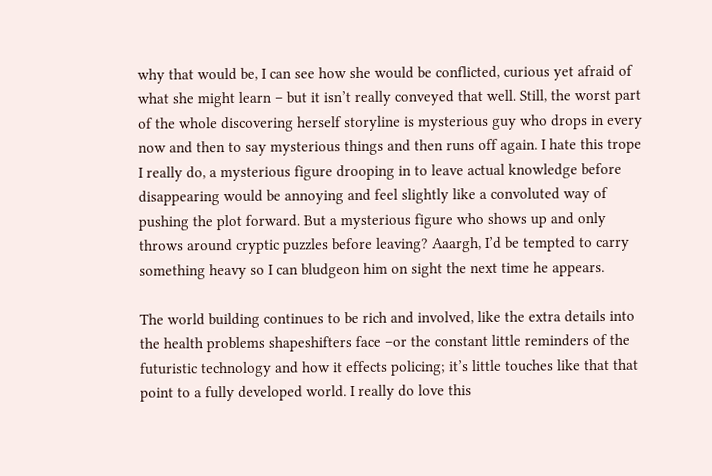why that would be, I can see how she would be conflicted, curious yet afraid of what she might learn – but it isn’t really conveyed that well. Still, the worst part of the whole discovering herself storyline is mysterious guy who drops in every now and then to say mysterious things and then runs off again. I hate this trope I really do, a mysterious figure drooping in to leave actual knowledge before disappearing would be annoying and feel slightly like a convoluted way of pushing the plot forward. But a mysterious figure who shows up and only throws around cryptic puzzles before leaving? Aaargh, I’d be tempted to carry something heavy so I can bludgeon him on sight the next time he appears.

The world building continues to be rich and involved, like the extra details into the health problems shapeshifters face –or the constant little reminders of the futuristic technology and how it effects policing; it’s little touches like that that point to a fully developed world. I really do love this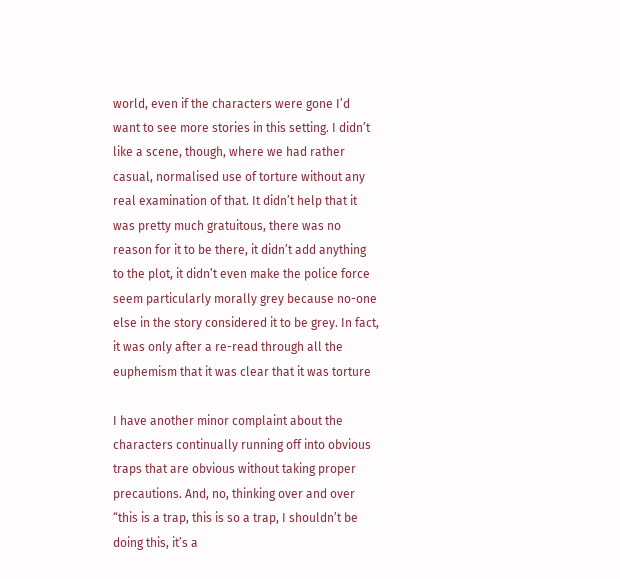world, even if the characters were gone I’d want to see more stories in this setting. I didn’t like a scene, though, where we had rather casual, normalised use of torture without any real examination of that. It didn’t help that it was pretty much gratuitous, there was no reason for it to be there, it didn’t add anything to the plot, it didn’t even make the police force seem particularly morally grey because no-one else in the story considered it to be grey. In fact, it was only after a re-read through all the euphemism that it was clear that it was torture

I have another minor complaint about the characters continually running off into obvious traps that are obvious without taking proper precautions. And, no, thinking over and over “this is a trap, this is so a trap, I shouldn’t be doing this, it’s a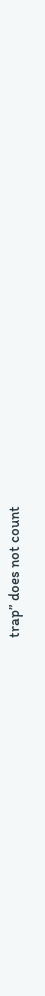trap” does not count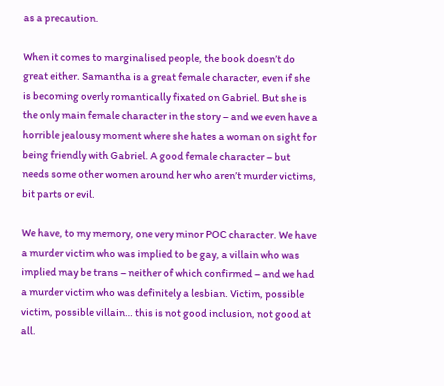as a precaution.

When it comes to marginalised people, the book doesn’t do great either. Samantha is a great female character, even if she is becoming overly romantically fixated on Gabriel. But she is the only main female character in the story – and we even have a horrible jealousy moment where she hates a woman on sight for being friendly with Gabriel. A good female character – but needs some other women around her who aren’t murder victims, bit parts or evil.

We have, to my memory, one very minor POC character. We have a murder victim who was implied to be gay, a villain who was implied may be trans – neither of which confirmed – and we had a murder victim who was definitely a lesbian. Victim, possible victim, possible villain… this is not good inclusion, not good at all.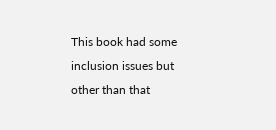This book had some inclusion issues but other than that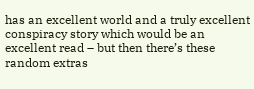has an excellent world and a truly excellent conspiracy story which would be an excellent read – but then there’s these random extras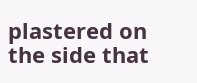plastered on the side that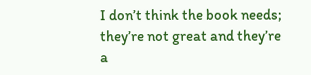I don’t think the book needs; they’re not great and they’re a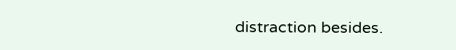distraction besides.